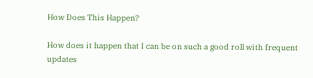How Does This Happen?

How does it happen that I can be on such a good roll with frequent updates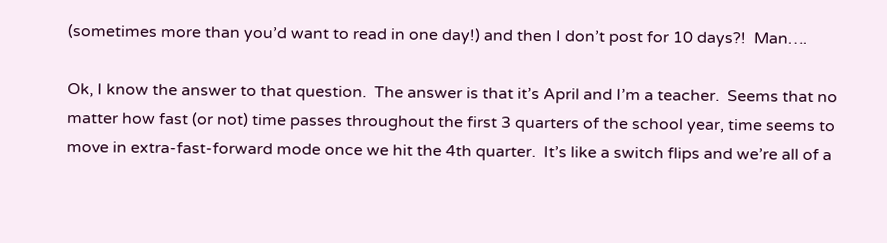(sometimes more than you’d want to read in one day!) and then I don’t post for 10 days?!  Man….

Ok, I know the answer to that question.  The answer is that it’s April and I’m a teacher.  Seems that no matter how fast (or not) time passes throughout the first 3 quarters of the school year, time seems to move in extra-fast-forward mode once we hit the 4th quarter.  It’s like a switch flips and we’re all of a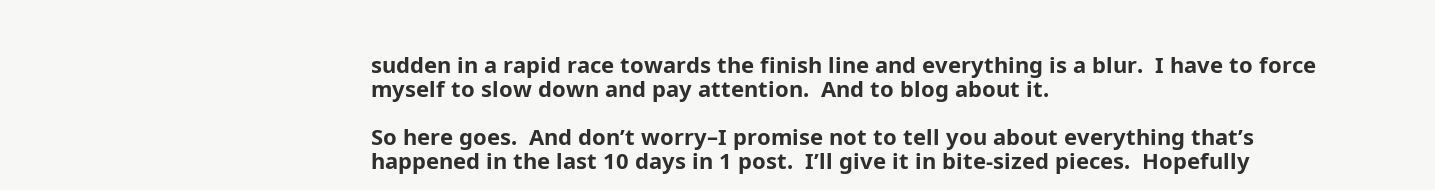sudden in a rapid race towards the finish line and everything is a blur.  I have to force myself to slow down and pay attention.  And to blog about it.

So here goes.  And don’t worry–I promise not to tell you about everything that’s happened in the last 10 days in 1 post.  I’ll give it in bite-sized pieces.  Hopefully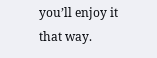you’ll enjoy it that way.